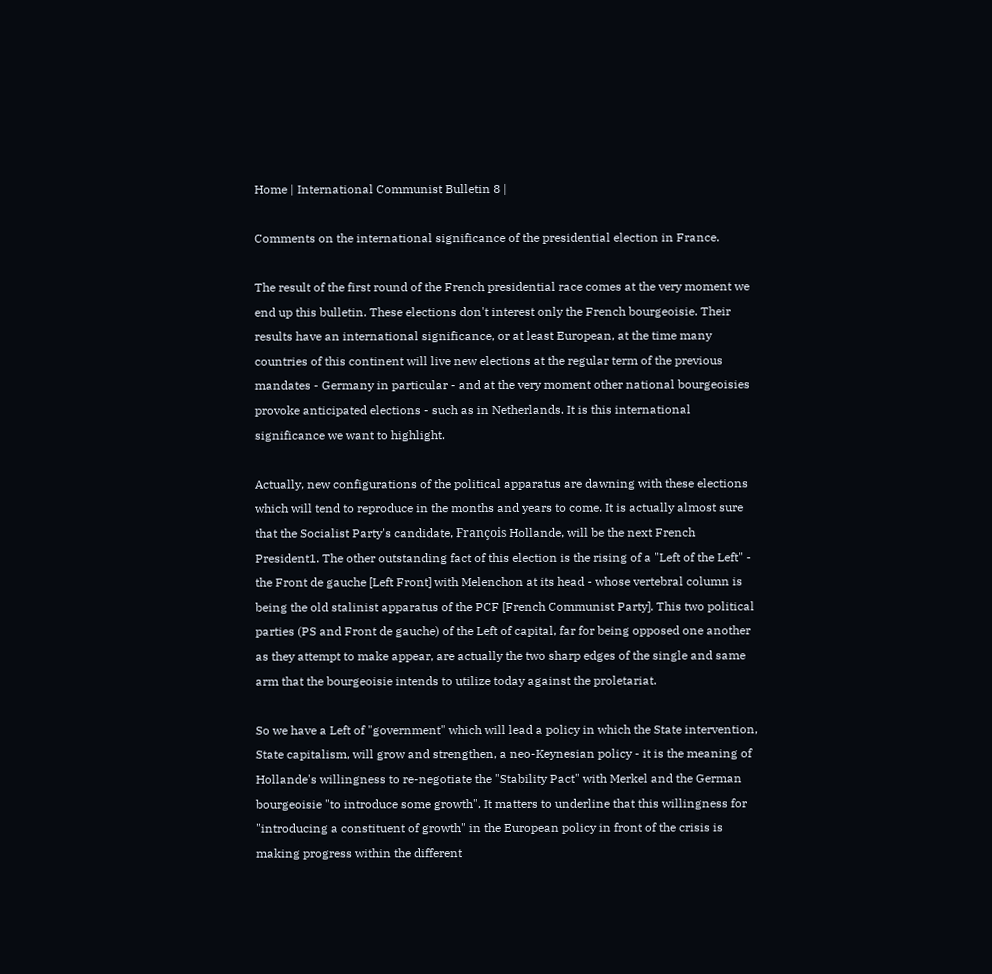Home | International Communist Bulletin 8 |

Comments on the international significance of the presidential election in France.

The result of the first round of the French presidential race comes at the very moment we end up this bulletin. These elections don't interest only the French bourgeoisie. Their results have an international significance, or at least European, at the time many countries of this continent will live new elections at the regular term of the previous mandates - Germany in particular - and at the very moment other national bourgeoisies provoke anticipated elections - such as in Netherlands. It is this international significance we want to highlight.

Actually, new configurations of the political apparatus are dawning with these elections which will tend to reproduce in the months and years to come. It is actually almost sure that the Socialist Party's candidate, François Hollande, will be the next French President1. The other outstanding fact of this election is the rising of a "Left of the Left" - the Front de gauche [Left Front] with Melenchon at its head - whose vertebral column is being the old stalinist apparatus of the PCF [French Communist Party]. This two political parties (PS and Front de gauche) of the Left of capital, far for being opposed one another as they attempt to make appear, are actually the two sharp edges of the single and same arm that the bourgeoisie intends to utilize today against the proletariat.

So we have a Left of "government" which will lead a policy in which the State intervention, State capitalism, will grow and strengthen, a neo-Keynesian policy - it is the meaning of Hollande's willingness to re-negotiate the "Stability Pact" with Merkel and the German bourgeoisie "to introduce some growth". It matters to underline that this willingness for "introducing a constituent of growth" in the European policy in front of the crisis is making progress within the different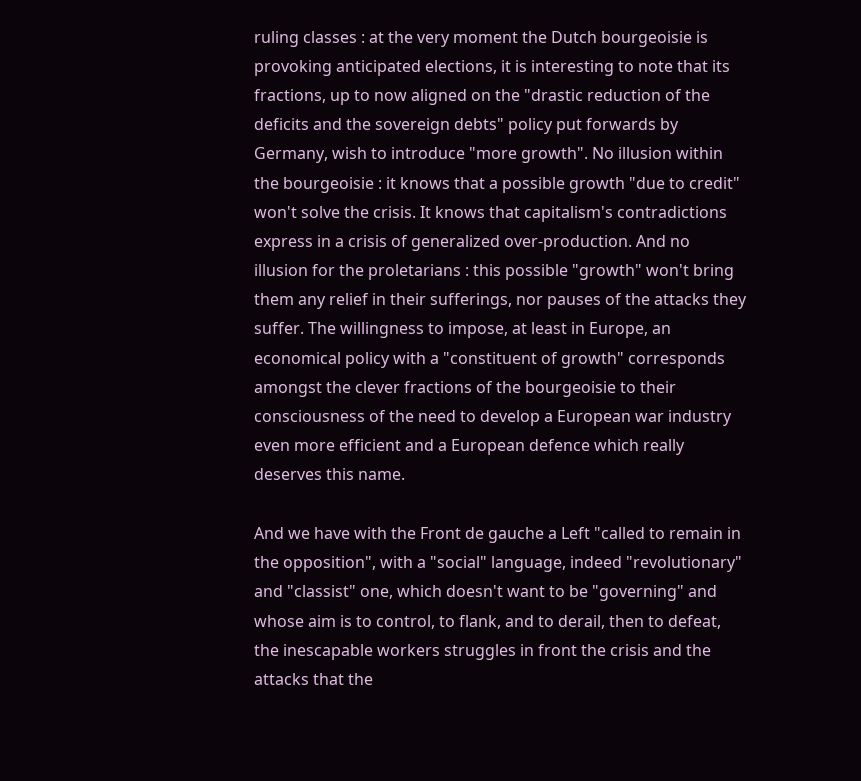ruling classes : at the very moment the Dutch bourgeoisie is provoking anticipated elections, it is interesting to note that its fractions, up to now aligned on the "drastic reduction of the deficits and the sovereign debts" policy put forwards by Germany, wish to introduce "more growth". No illusion within the bourgeoisie : it knows that a possible growth "due to credit" won't solve the crisis. It knows that capitalism's contradictions express in a crisis of generalized over-production. And no illusion for the proletarians : this possible "growth" won't bring them any relief in their sufferings, nor pauses of the attacks they suffer. The willingness to impose, at least in Europe, an economical policy with a "constituent of growth" corresponds amongst the clever fractions of the bourgeoisie to their consciousness of the need to develop a European war industry even more efficient and a European defence which really deserves this name.

And we have with the Front de gauche a Left "called to remain in the opposition", with a "social" language, indeed "revolutionary" and "classist" one, which doesn't want to be "governing" and whose aim is to control, to flank, and to derail, then to defeat, the inescapable workers struggles in front the crisis and the attacks that the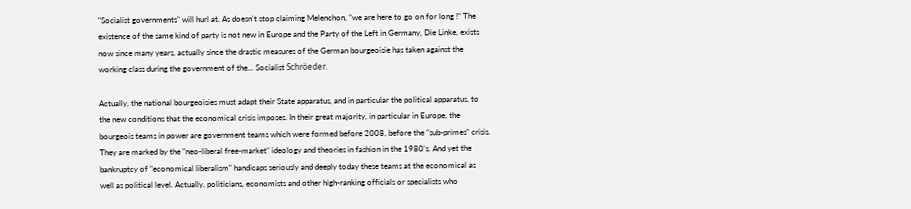"Socialist governments" will hurl at. As doesn't stop claiming Melenchon, "we are here to go on for long !" The existence of the same kind of party is not new in Europe and the Party of the Left in Germany, Die Linke, exists now since many years, actually since the drastic measures of the German bourgeoisie has taken against the working class during the government of the... Socialist Schröeder.

Actually, the national bourgeoisies must adapt their State apparatus, and in particular the political apparatus, to the new conditions that the economical crisis imposes. In their great majority, in particular in Europe, the bourgeois teams in power are government teams which were formed before 2008, before the "sub-primes" crisis. They are marked by the "neo-liberal free-market" ideology and theories in fashion in the 1980's. And yet the bankruptcy of "economical liberalism" handicaps seriously and deeply today these teams at the economical as well as political level. Actually, politicians, economists and other high-ranking officials or specialists who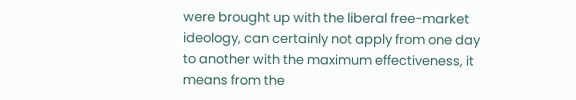were brought up with the liberal free-market ideology, can certainly not apply from one day to another with the maximum effectiveness, it means from the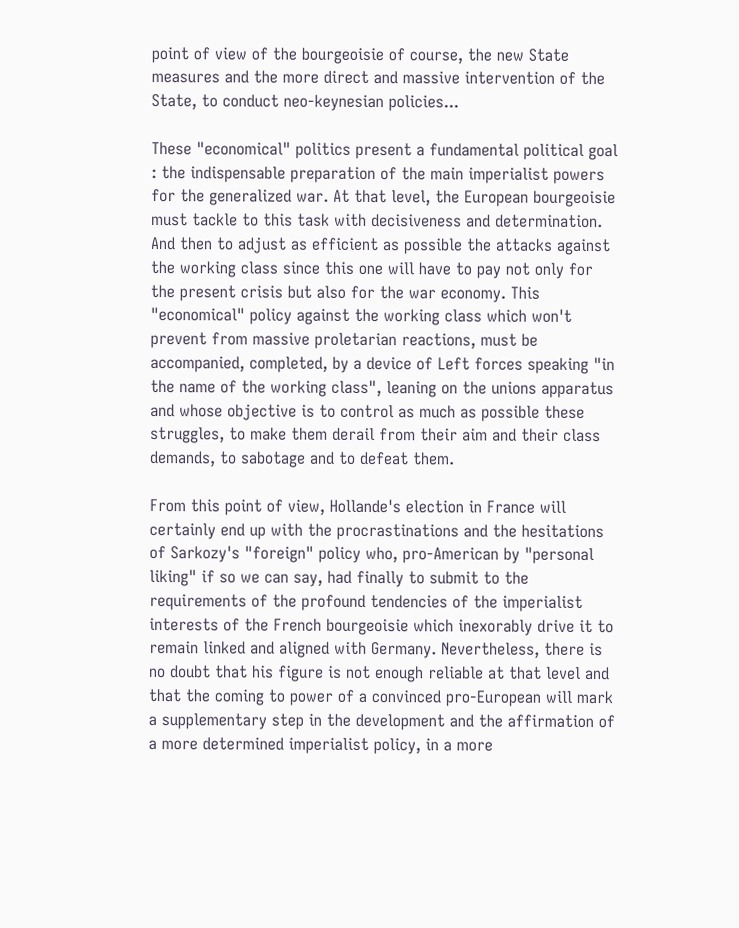point of view of the bourgeoisie of course, the new State measures and the more direct and massive intervention of the State, to conduct neo-keynesian policies...

These "economical" politics present a fundamental political goal : the indispensable preparation of the main imperialist powers for the generalized war. At that level, the European bourgeoisie must tackle to this task with decisiveness and determination. And then to adjust as efficient as possible the attacks against the working class since this one will have to pay not only for the present crisis but also for the war economy. This "economical" policy against the working class which won't prevent from massive proletarian reactions, must be accompanied, completed, by a device of Left forces speaking "in the name of the working class", leaning on the unions apparatus and whose objective is to control as much as possible these struggles, to make them derail from their aim and their class demands, to sabotage and to defeat them.

From this point of view, Hollande's election in France will certainly end up with the procrastinations and the hesitations of Sarkozy's "foreign" policy who, pro-American by "personal liking" if so we can say, had finally to submit to the requirements of the profound tendencies of the imperialist interests of the French bourgeoisie which inexorably drive it to remain linked and aligned with Germany. Nevertheless, there is no doubt that his figure is not enough reliable at that level and that the coming to power of a convinced pro-European will mark a supplementary step in the development and the affirmation of a more determined imperialist policy, in a more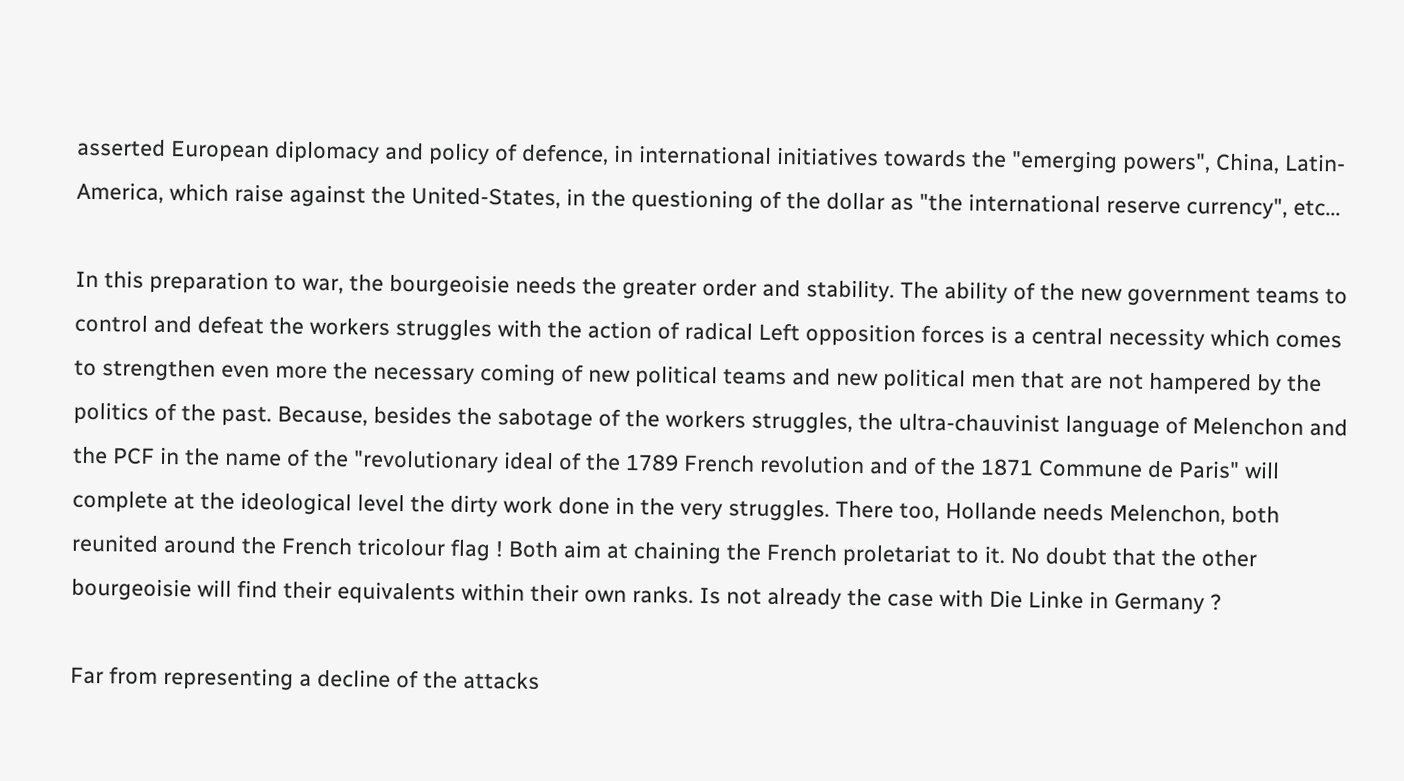asserted European diplomacy and policy of defence, in international initiatives towards the "emerging powers", China, Latin-America, which raise against the United-States, in the questioning of the dollar as "the international reserve currency", etc...

In this preparation to war, the bourgeoisie needs the greater order and stability. The ability of the new government teams to control and defeat the workers struggles with the action of radical Left opposition forces is a central necessity which comes to strengthen even more the necessary coming of new political teams and new political men that are not hampered by the politics of the past. Because, besides the sabotage of the workers struggles, the ultra-chauvinist language of Melenchon and the PCF in the name of the "revolutionary ideal of the 1789 French revolution and of the 1871 Commune de Paris" will complete at the ideological level the dirty work done in the very struggles. There too, Hollande needs Melenchon, both reunited around the French tricolour flag ! Both aim at chaining the French proletariat to it. No doubt that the other bourgeoisie will find their equivalents within their own ranks. Is not already the case with Die Linke in Germany ?

Far from representing a decline of the attacks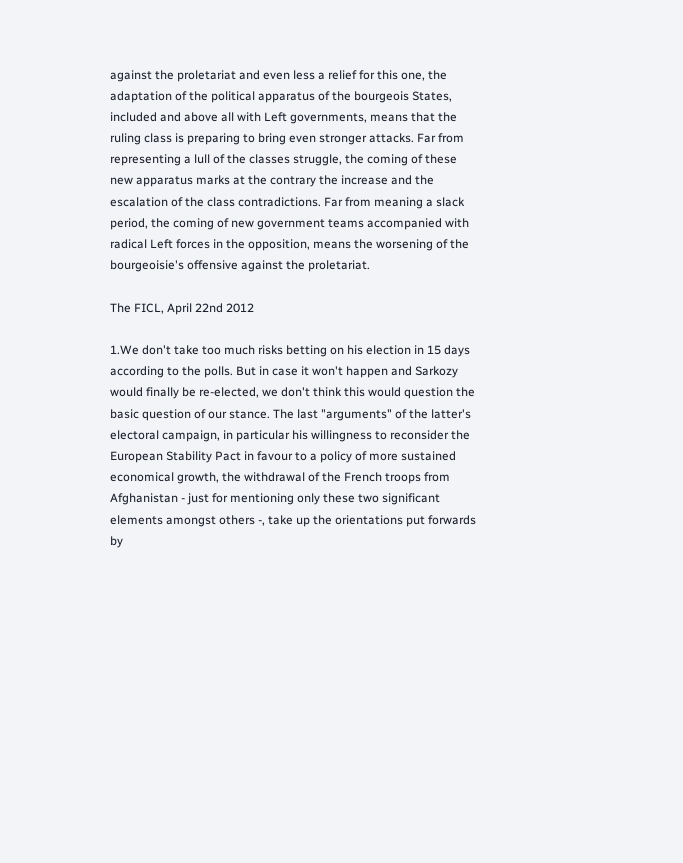against the proletariat and even less a relief for this one, the adaptation of the political apparatus of the bourgeois States, included and above all with Left governments, means that the ruling class is preparing to bring even stronger attacks. Far from representing a lull of the classes struggle, the coming of these new apparatus marks at the contrary the increase and the escalation of the class contradictions. Far from meaning a slack period, the coming of new government teams accompanied with radical Left forces in the opposition, means the worsening of the bourgeoisie's offensive against the proletariat.

The FICL, April 22nd 2012

1.We don't take too much risks betting on his election in 15 days according to the polls. But in case it won't happen and Sarkozy would finally be re-elected, we don't think this would question the basic question of our stance. The last "arguments" of the latter's electoral campaign, in particular his willingness to reconsider the European Stability Pact in favour to a policy of more sustained economical growth, the withdrawal of the French troops from Afghanistan - just for mentioning only these two significant elements amongst others -, take up the orientations put forwards by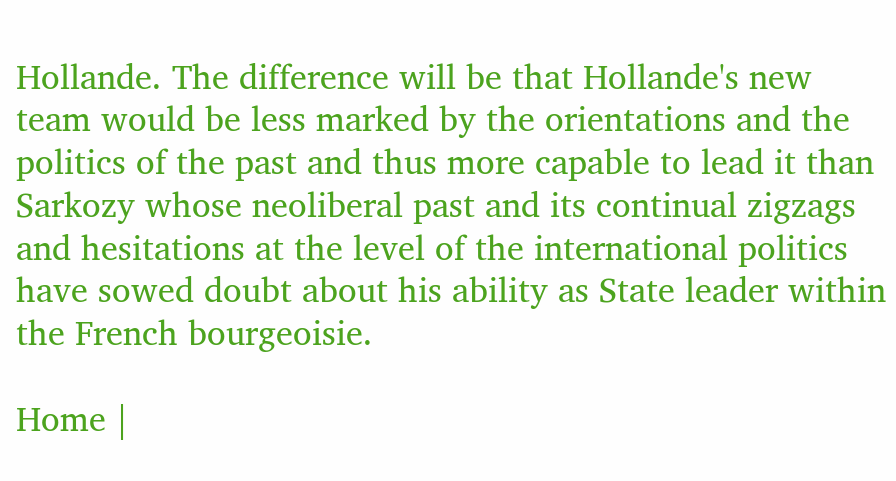Hollande. The difference will be that Hollande's new team would be less marked by the orientations and the politics of the past and thus more capable to lead it than Sarkozy whose neoliberal past and its continual zigzags and hesitations at the level of the international politics have sowed doubt about his ability as State leader within the French bourgeoisie.

Home |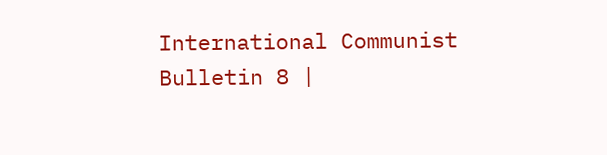International Communist Bulletin 8 |